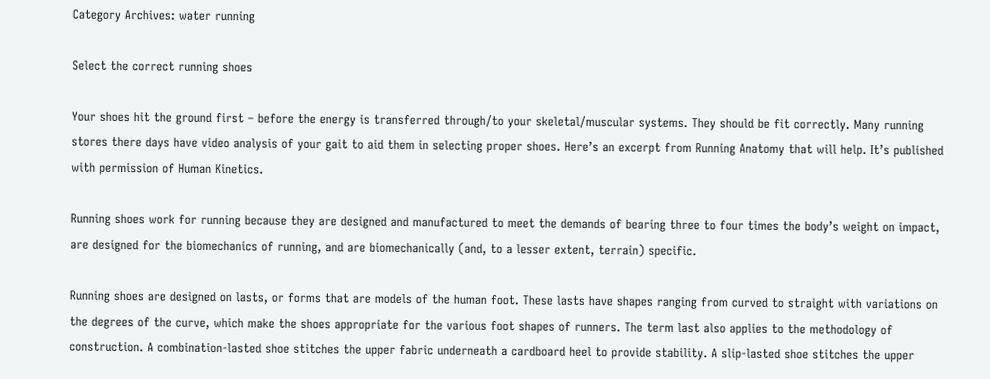Category Archives: water running

Select the correct running shoes

Your shoes hit the ground first – before the energy is transferred through/to your skeletal/muscular systems. They should be fit correctly. Many running stores there days have video analysis of your gait to aid them in selecting proper shoes. Here’s an excerpt from Running Anatomy that will help. It’s published with permission of Human Kinetics.

Running shoes work for running because they are designed and manufactured to meet the demands of bearing three to four times the body’s weight on impact, are designed for the biomechanics of running, and are biomechanically (and, to a lesser extent, terrain) specific.

Running shoes are designed on lasts, or forms that are models of the human foot. These lasts have shapes ranging from curved to straight with variations on the degrees of the curve, which make the shoes appropriate for the various foot shapes of runners. The term last also applies to the methodology of construction. A combination-lasted shoe stitches the upper fabric underneath a cardboard heel to provide stability. A slip-lasted shoe stitches the upper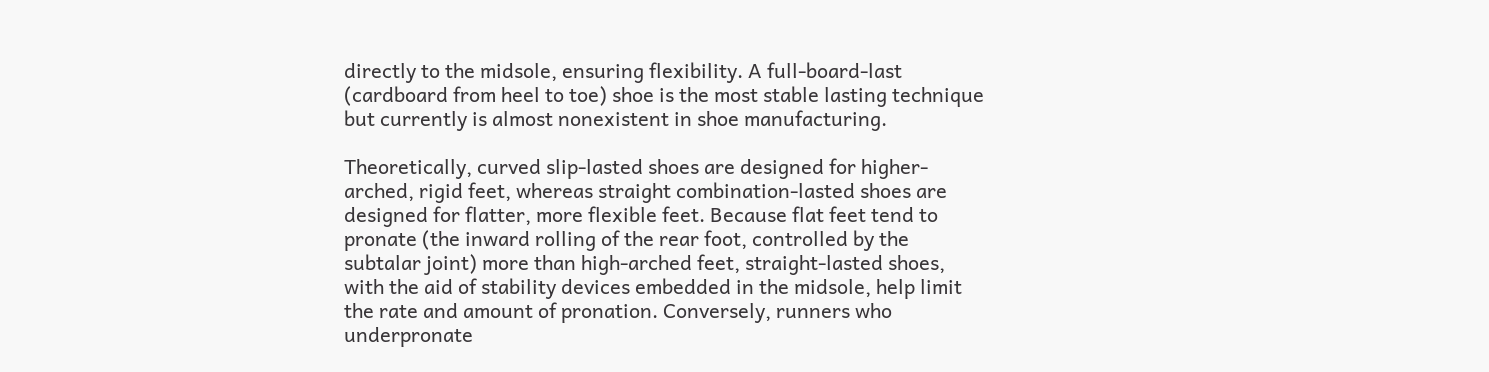directly to the midsole, ensuring flexibility. A full-board-last (cardboard from heel to toe) shoe is the most stable lasting technique but currently is almost nonexistent in shoe manufacturing.

Theoretically, curved slip-lasted shoes are designed for higher-arched, rigid feet, whereas straight combination-lasted shoes are designed for flatter, more flexible feet. Because flat feet tend to pronate (the inward rolling of the rear foot, controlled by the subtalar joint) more than high-arched feet, straight-lasted shoes, with the aid of stability devices embedded in the midsole, help limit the rate and amount of pronation. Conversely, runners who underpronate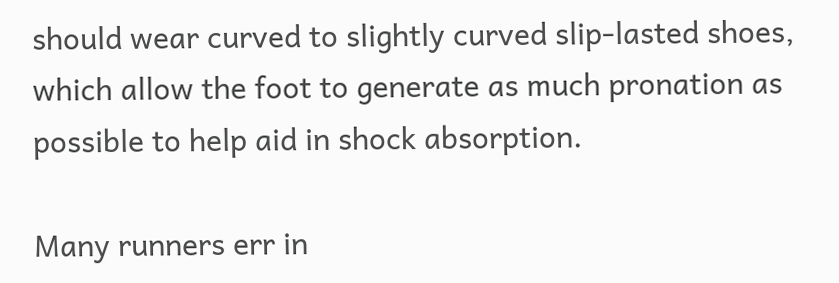should wear curved to slightly curved slip-lasted shoes, which allow the foot to generate as much pronation as possible to help aid in shock absorption.

Many runners err in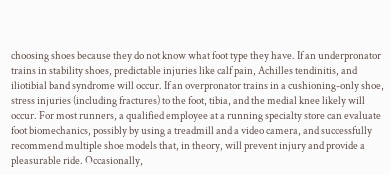choosing shoes because they do not know what foot type they have. If an underpronator trains in stability shoes, predictable injuries like calf pain, Achilles tendinitis, and iliotibial band syndrome will occur. If an overpronator trains in a cushioning-only shoe, stress injuries (including fractures) to the foot, tibia, and the medial knee likely will occur. For most runners, a qualified employee at a running specialty store can evaluate foot biomechanics, possibly by using a treadmill and a video camera, and successfully recommend multiple shoe models that, in theory, will prevent injury and provide a pleasurable ride. Occasionally,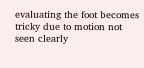evaluating the foot becomes tricky due to motion not seen clearly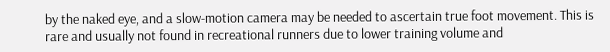by the naked eye, and a slow-motion camera may be needed to ascertain true foot movement. This is rare and usually not found in recreational runners due to lower training volume and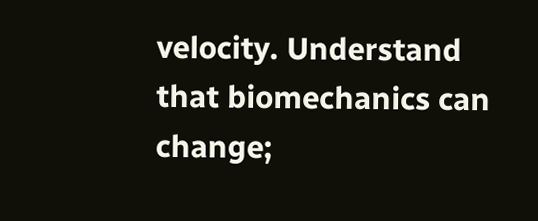velocity. Understand that biomechanics can change;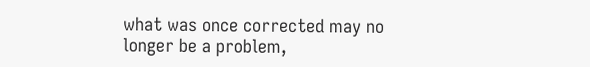what was once corrected may no longer be a problem,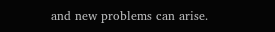and new problems can arise.